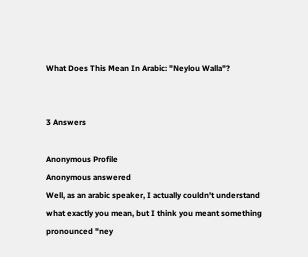What Does This Mean In Arabic: "Neylou Walla"?


3 Answers

Anonymous Profile
Anonymous answered
Well, as an arabic speaker, I actually couldn't understand what exactly you mean, but I think you meant something pronounced "ney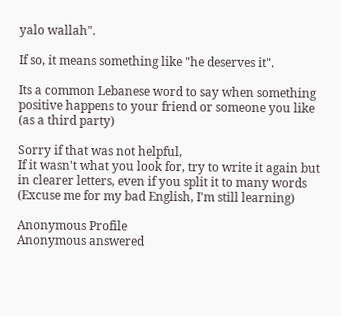yalo wallah".

If so, it means something like "he deserves it".

Its a common Lebanese word to say when something positive happens to your friend or someone you like (as a third party)

Sorry if that was not helpful,
If it wasn't what you look for, try to write it again but in clearer letters, even if you split it to many words
(Excuse me for my bad English, I'm still learning)

Anonymous Profile
Anonymous answered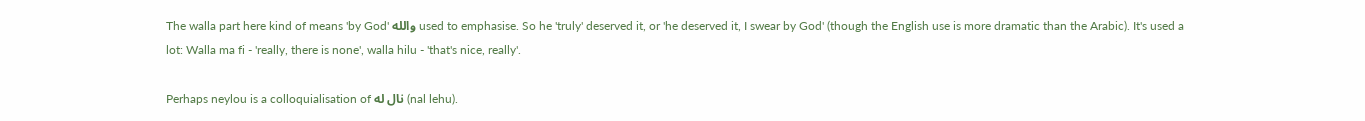The walla part here kind of means 'by God' والله used to emphasise. So he 'truly' deserved it, or 'he deserved it, I swear by God' (though the English use is more dramatic than the Arabic). It's used a lot: Walla ma fi - 'really, there is none', walla hilu - 'that's nice, really'.

Perhaps neylou is a colloquialisation of نال له (nal lehu).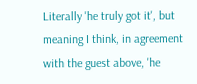Literally 'he truly got it', but meaning I think, in agreement with the guest above, 'he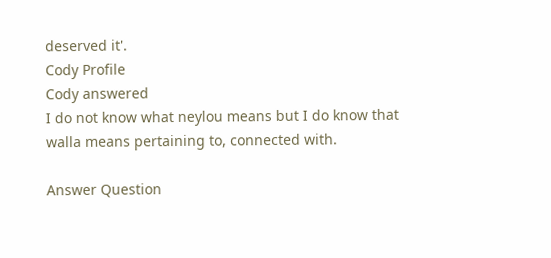deserved it'.
Cody Profile
Cody answered
I do not know what neylou means but I do know that walla means pertaining to, connected with.

Answer Question